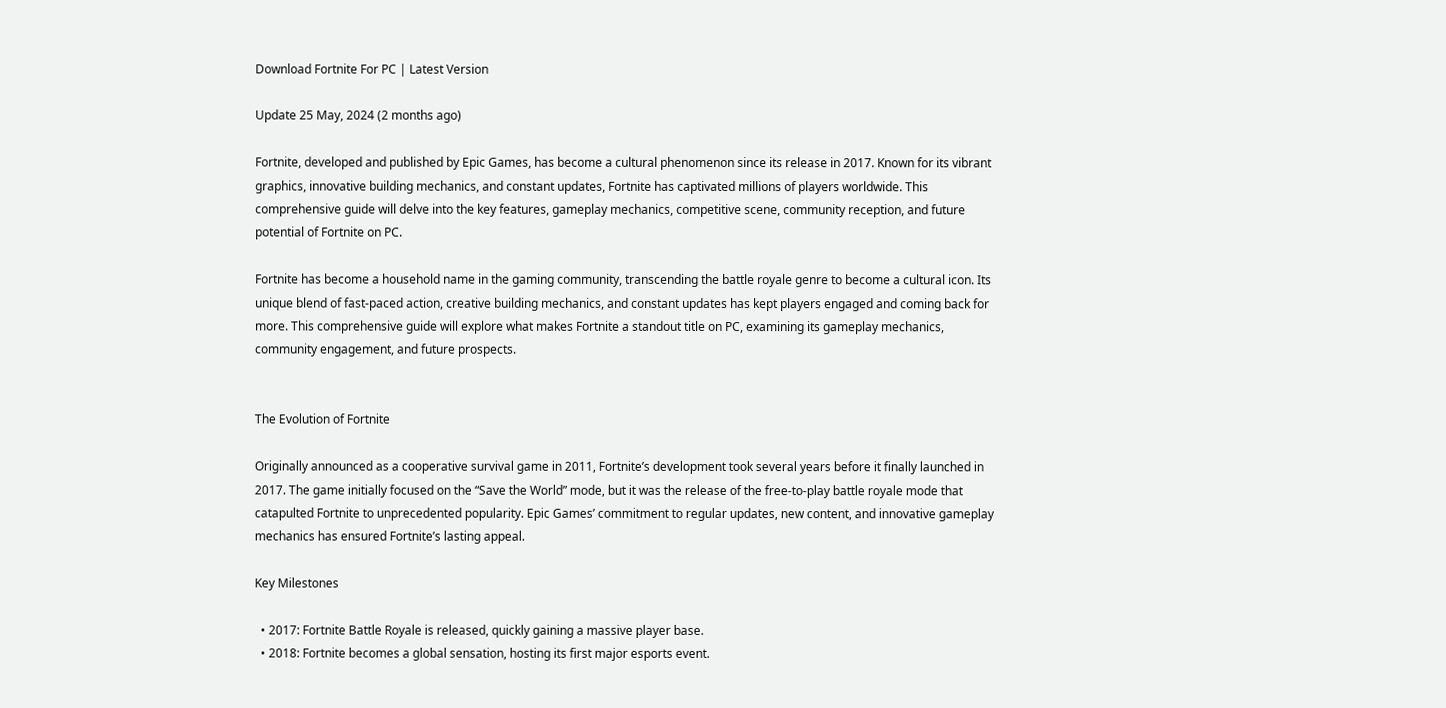Download Fortnite For PC | Latest Version

Update 25 May, 2024 (2 months ago)

Fortnite, developed and published by Epic Games, has become a cultural phenomenon since its release in 2017. Known for its vibrant graphics, innovative building mechanics, and constant updates, Fortnite has captivated millions of players worldwide. This comprehensive guide will delve into the key features, gameplay mechanics, competitive scene, community reception, and future potential of Fortnite on PC.

Fortnite has become a household name in the gaming community, transcending the battle royale genre to become a cultural icon. Its unique blend of fast-paced action, creative building mechanics, and constant updates has kept players engaged and coming back for more. This comprehensive guide will explore what makes Fortnite a standout title on PC, examining its gameplay mechanics, community engagement, and future prospects.


The Evolution of Fortnite

Originally announced as a cooperative survival game in 2011, Fortnite’s development took several years before it finally launched in 2017. The game initially focused on the “Save the World” mode, but it was the release of the free-to-play battle royale mode that catapulted Fortnite to unprecedented popularity. Epic Games’ commitment to regular updates, new content, and innovative gameplay mechanics has ensured Fortnite’s lasting appeal.

Key Milestones

  • 2017: Fortnite Battle Royale is released, quickly gaining a massive player base.
  • 2018: Fortnite becomes a global sensation, hosting its first major esports event.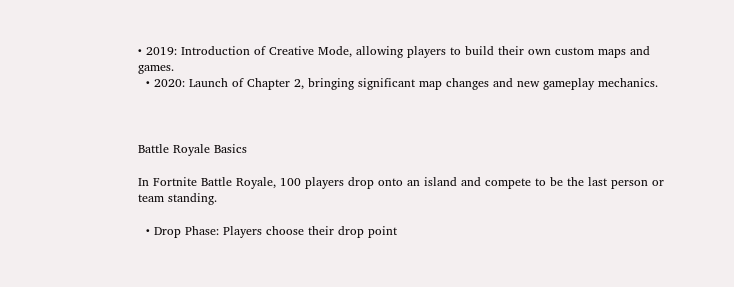• 2019: Introduction of Creative Mode, allowing players to build their own custom maps and games.
  • 2020: Launch of Chapter 2, bringing significant map changes and new gameplay mechanics.



Battle Royale Basics

In Fortnite Battle Royale, 100 players drop onto an island and compete to be the last person or team standing.

  • Drop Phase: Players choose their drop point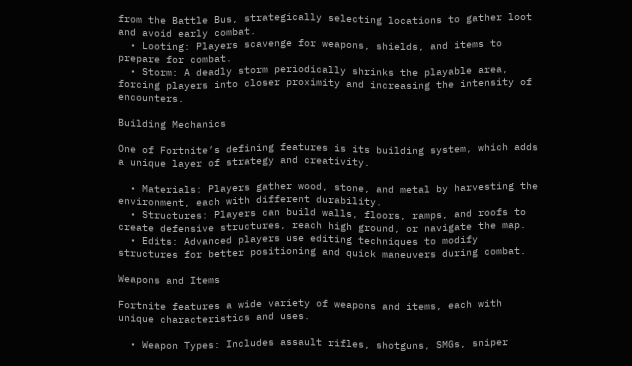from the Battle Bus, strategically selecting locations to gather loot and avoid early combat.
  • Looting: Players scavenge for weapons, shields, and items to prepare for combat.
  • Storm: A deadly storm periodically shrinks the playable area, forcing players into closer proximity and increasing the intensity of encounters.

Building Mechanics

One of Fortnite’s defining features is its building system, which adds a unique layer of strategy and creativity.

  • Materials: Players gather wood, stone, and metal by harvesting the environment, each with different durability.
  • Structures: Players can build walls, floors, ramps, and roofs to create defensive structures, reach high ground, or navigate the map.
  • Edits: Advanced players use editing techniques to modify structures for better positioning and quick maneuvers during combat.

Weapons and Items

Fortnite features a wide variety of weapons and items, each with unique characteristics and uses.

  • Weapon Types: Includes assault rifles, shotguns, SMGs, sniper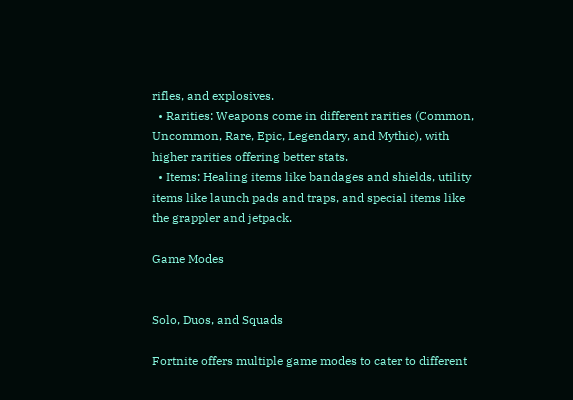rifles, and explosives.
  • Rarities: Weapons come in different rarities (Common, Uncommon, Rare, Epic, Legendary, and Mythic), with higher rarities offering better stats.
  • Items: Healing items like bandages and shields, utility items like launch pads and traps, and special items like the grappler and jetpack.

Game Modes


Solo, Duos, and Squads

Fortnite offers multiple game modes to cater to different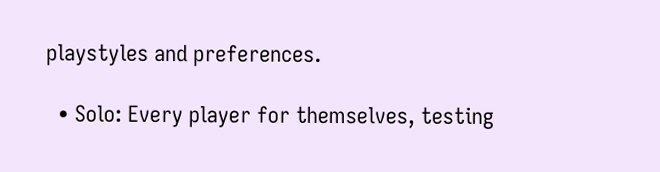playstyles and preferences.

  • Solo: Every player for themselves, testing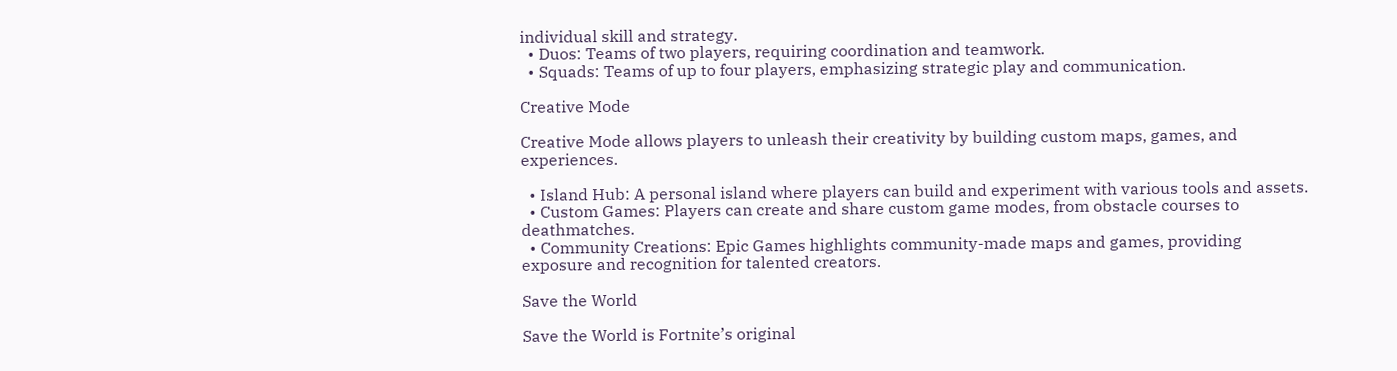individual skill and strategy.
  • Duos: Teams of two players, requiring coordination and teamwork.
  • Squads: Teams of up to four players, emphasizing strategic play and communication.

Creative Mode

Creative Mode allows players to unleash their creativity by building custom maps, games, and experiences.

  • Island Hub: A personal island where players can build and experiment with various tools and assets.
  • Custom Games: Players can create and share custom game modes, from obstacle courses to deathmatches.
  • Community Creations: Epic Games highlights community-made maps and games, providing exposure and recognition for talented creators.

Save the World

Save the World is Fortnite’s original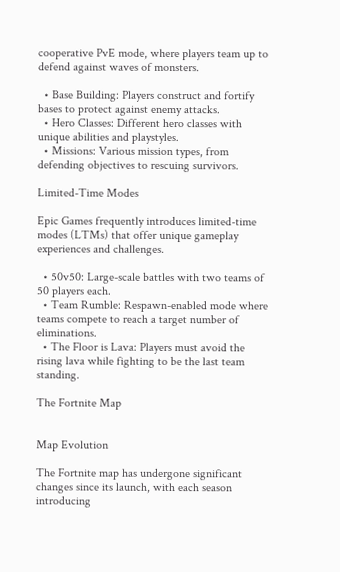cooperative PvE mode, where players team up to defend against waves of monsters.

  • Base Building: Players construct and fortify bases to protect against enemy attacks.
  • Hero Classes: Different hero classes with unique abilities and playstyles.
  • Missions: Various mission types, from defending objectives to rescuing survivors.

Limited-Time Modes

Epic Games frequently introduces limited-time modes (LTMs) that offer unique gameplay experiences and challenges.

  • 50v50: Large-scale battles with two teams of 50 players each.
  • Team Rumble: Respawn-enabled mode where teams compete to reach a target number of eliminations.
  • The Floor is Lava: Players must avoid the rising lava while fighting to be the last team standing.

The Fortnite Map


Map Evolution

The Fortnite map has undergone significant changes since its launch, with each season introducing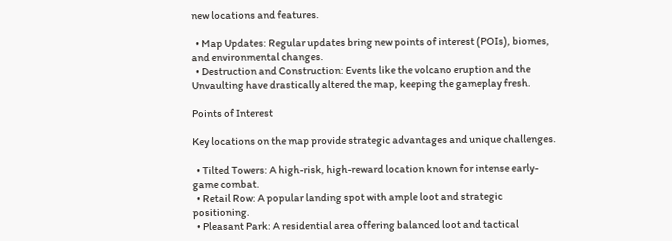new locations and features.

  • Map Updates: Regular updates bring new points of interest (POIs), biomes, and environmental changes.
  • Destruction and Construction: Events like the volcano eruption and the Unvaulting have drastically altered the map, keeping the gameplay fresh.

Points of Interest

Key locations on the map provide strategic advantages and unique challenges.

  • Tilted Towers: A high-risk, high-reward location known for intense early-game combat.
  • Retail Row: A popular landing spot with ample loot and strategic positioning.
  • Pleasant Park: A residential area offering balanced loot and tactical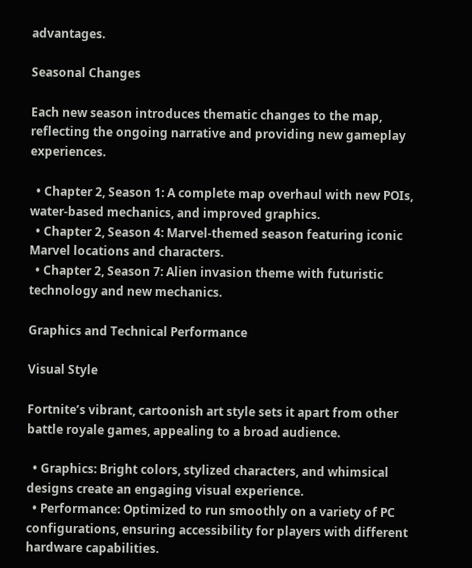advantages.

Seasonal Changes

Each new season introduces thematic changes to the map, reflecting the ongoing narrative and providing new gameplay experiences.

  • Chapter 2, Season 1: A complete map overhaul with new POIs, water-based mechanics, and improved graphics.
  • Chapter 2, Season 4: Marvel-themed season featuring iconic Marvel locations and characters.
  • Chapter 2, Season 7: Alien invasion theme with futuristic technology and new mechanics.

Graphics and Technical Performance

Visual Style

Fortnite’s vibrant, cartoonish art style sets it apart from other battle royale games, appealing to a broad audience.

  • Graphics: Bright colors, stylized characters, and whimsical designs create an engaging visual experience.
  • Performance: Optimized to run smoothly on a variety of PC configurations, ensuring accessibility for players with different hardware capabilities.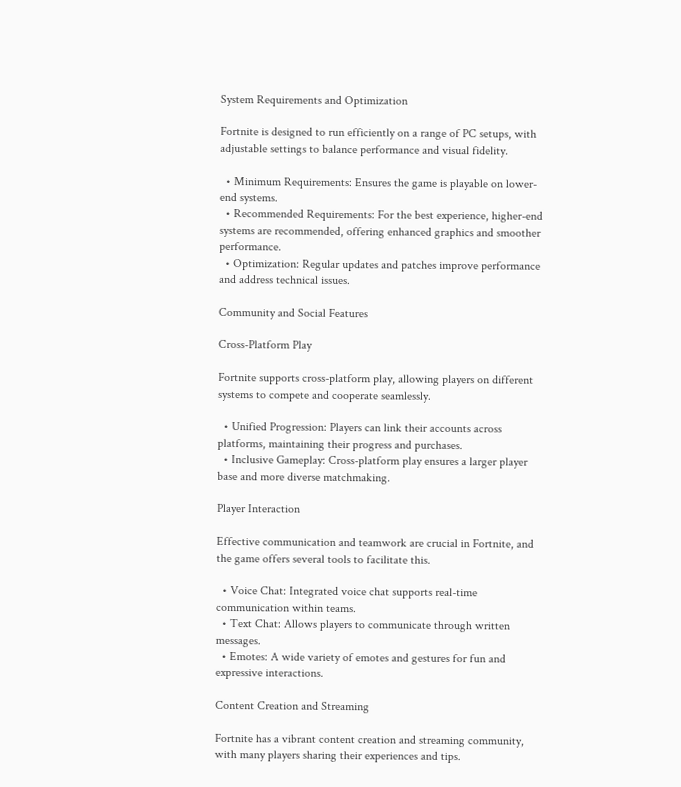System Requirements and Optimization

Fortnite is designed to run efficiently on a range of PC setups, with adjustable settings to balance performance and visual fidelity.

  • Minimum Requirements: Ensures the game is playable on lower-end systems.
  • Recommended Requirements: For the best experience, higher-end systems are recommended, offering enhanced graphics and smoother performance.
  • Optimization: Regular updates and patches improve performance and address technical issues.

Community and Social Features

Cross-Platform Play

Fortnite supports cross-platform play, allowing players on different systems to compete and cooperate seamlessly.

  • Unified Progression: Players can link their accounts across platforms, maintaining their progress and purchases.
  • Inclusive Gameplay: Cross-platform play ensures a larger player base and more diverse matchmaking.

Player Interaction

Effective communication and teamwork are crucial in Fortnite, and the game offers several tools to facilitate this.

  • Voice Chat: Integrated voice chat supports real-time communication within teams.
  • Text Chat: Allows players to communicate through written messages.
  • Emotes: A wide variety of emotes and gestures for fun and expressive interactions.

Content Creation and Streaming

Fortnite has a vibrant content creation and streaming community, with many players sharing their experiences and tips.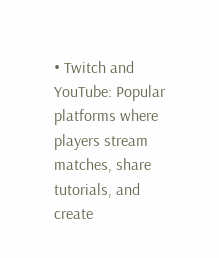• Twitch and YouTube: Popular platforms where players stream matches, share tutorials, and create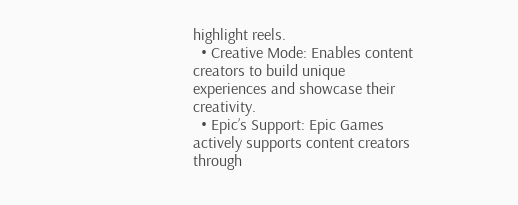highlight reels.
  • Creative Mode: Enables content creators to build unique experiences and showcase their creativity.
  • Epic’s Support: Epic Games actively supports content creators through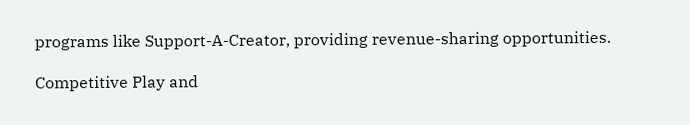programs like Support-A-Creator, providing revenue-sharing opportunities.

Competitive Play and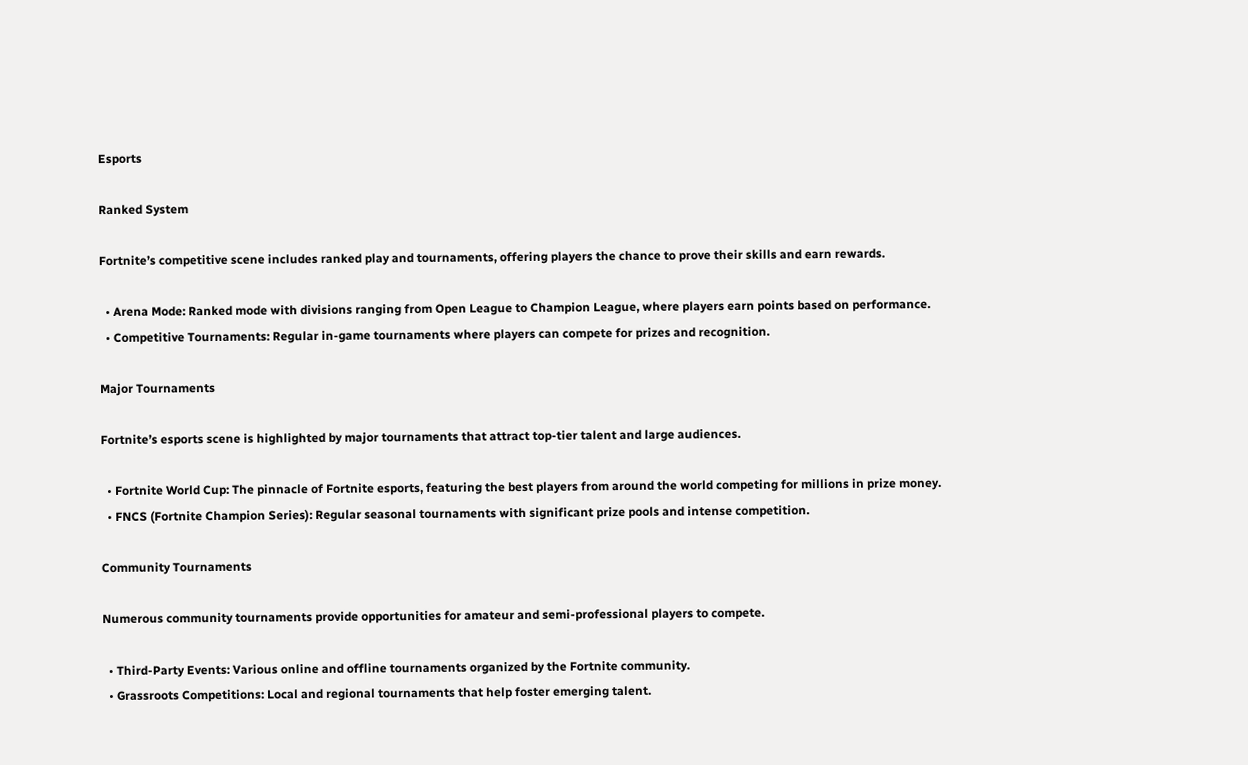Esports

Ranked System

Fortnite’s competitive scene includes ranked play and tournaments, offering players the chance to prove their skills and earn rewards.

  • Arena Mode: Ranked mode with divisions ranging from Open League to Champion League, where players earn points based on performance.
  • Competitive Tournaments: Regular in-game tournaments where players can compete for prizes and recognition.

Major Tournaments

Fortnite’s esports scene is highlighted by major tournaments that attract top-tier talent and large audiences.

  • Fortnite World Cup: The pinnacle of Fortnite esports, featuring the best players from around the world competing for millions in prize money.
  • FNCS (Fortnite Champion Series): Regular seasonal tournaments with significant prize pools and intense competition.

Community Tournaments

Numerous community tournaments provide opportunities for amateur and semi-professional players to compete.

  • Third-Party Events: Various online and offline tournaments organized by the Fortnite community.
  • Grassroots Competitions: Local and regional tournaments that help foster emerging talent.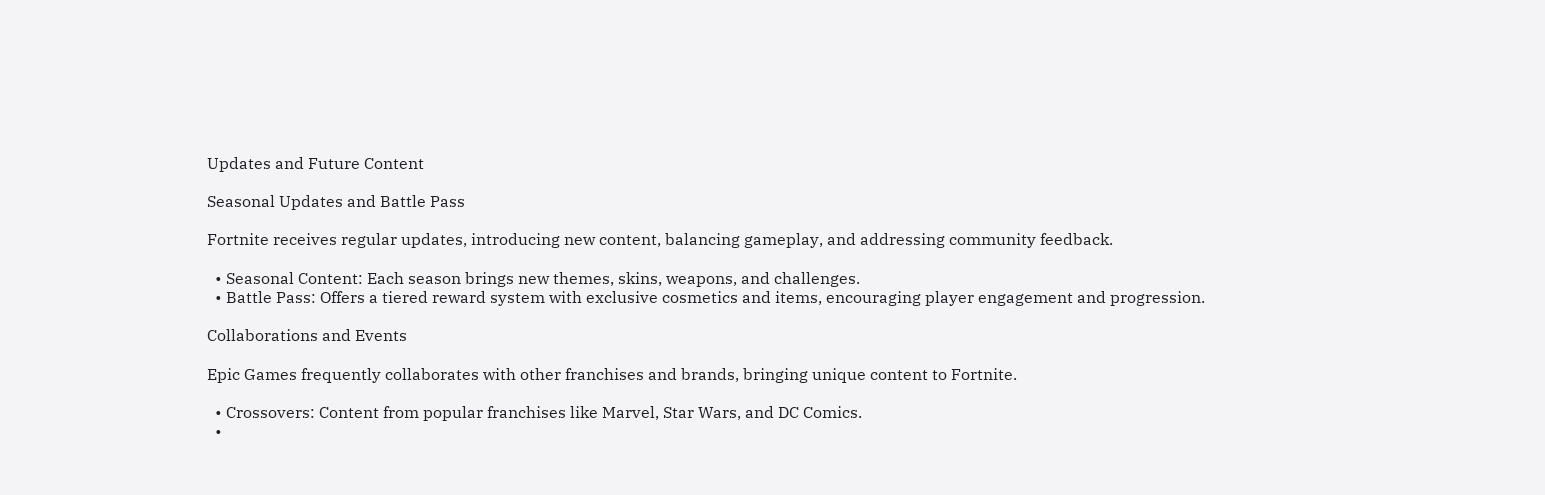Updates and Future Content

Seasonal Updates and Battle Pass

Fortnite receives regular updates, introducing new content, balancing gameplay, and addressing community feedback.

  • Seasonal Content: Each season brings new themes, skins, weapons, and challenges.
  • Battle Pass: Offers a tiered reward system with exclusive cosmetics and items, encouraging player engagement and progression.

Collaborations and Events

Epic Games frequently collaborates with other franchises and brands, bringing unique content to Fortnite.

  • Crossovers: Content from popular franchises like Marvel, Star Wars, and DC Comics.
  •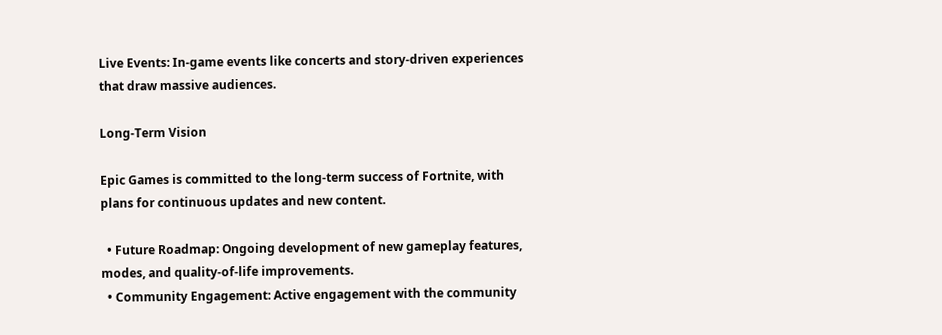Live Events: In-game events like concerts and story-driven experiences that draw massive audiences.

Long-Term Vision

Epic Games is committed to the long-term success of Fortnite, with plans for continuous updates and new content.

  • Future Roadmap: Ongoing development of new gameplay features, modes, and quality-of-life improvements.
  • Community Engagement: Active engagement with the community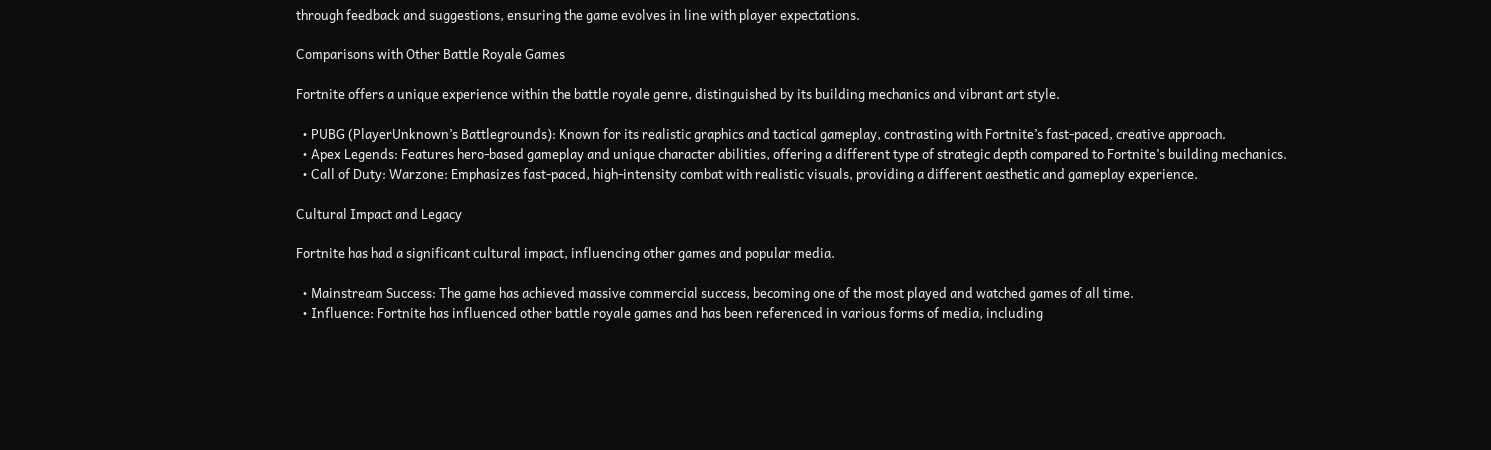through feedback and suggestions, ensuring the game evolves in line with player expectations.

Comparisons with Other Battle Royale Games

Fortnite offers a unique experience within the battle royale genre, distinguished by its building mechanics and vibrant art style.

  • PUBG (PlayerUnknown’s Battlegrounds): Known for its realistic graphics and tactical gameplay, contrasting with Fortnite’s fast-paced, creative approach.
  • Apex Legends: Features hero-based gameplay and unique character abilities, offering a different type of strategic depth compared to Fortnite’s building mechanics.
  • Call of Duty: Warzone: Emphasizes fast-paced, high-intensity combat with realistic visuals, providing a different aesthetic and gameplay experience.

Cultural Impact and Legacy

Fortnite has had a significant cultural impact, influencing other games and popular media.

  • Mainstream Success: The game has achieved massive commercial success, becoming one of the most played and watched games of all time.
  • Influence: Fortnite has influenced other battle royale games and has been referenced in various forms of media, including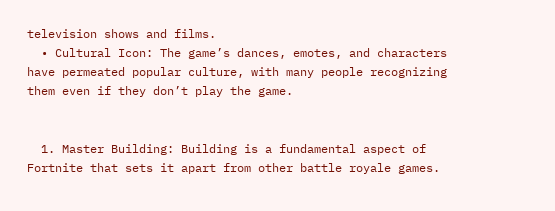television shows and films.
  • Cultural Icon: The game’s dances, emotes, and characters have permeated popular culture, with many people recognizing them even if they don’t play the game.


  1. Master Building: Building is a fundamental aspect of Fortnite that sets it apart from other battle royale games.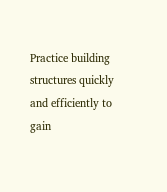Practice building structures quickly and efficiently to gain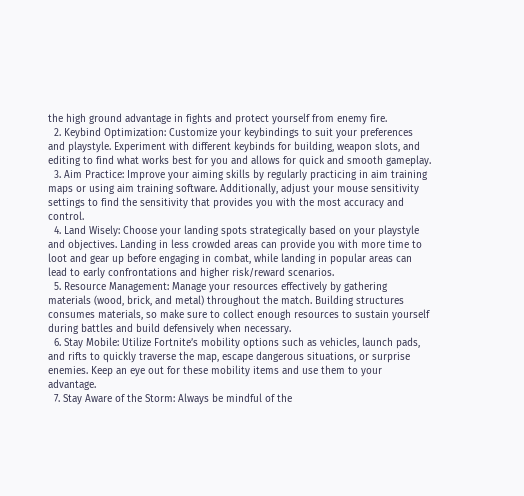the high ground advantage in fights and protect yourself from enemy fire.
  2. Keybind Optimization: Customize your keybindings to suit your preferences and playstyle. Experiment with different keybinds for building, weapon slots, and editing to find what works best for you and allows for quick and smooth gameplay.
  3. Aim Practice: Improve your aiming skills by regularly practicing in aim training maps or using aim training software. Additionally, adjust your mouse sensitivity settings to find the sensitivity that provides you with the most accuracy and control.
  4. Land Wisely: Choose your landing spots strategically based on your playstyle and objectives. Landing in less crowded areas can provide you with more time to loot and gear up before engaging in combat, while landing in popular areas can lead to early confrontations and higher risk/reward scenarios.
  5. Resource Management: Manage your resources effectively by gathering materials (wood, brick, and metal) throughout the match. Building structures consumes materials, so make sure to collect enough resources to sustain yourself during battles and build defensively when necessary.
  6. Stay Mobile: Utilize Fortnite’s mobility options such as vehicles, launch pads, and rifts to quickly traverse the map, escape dangerous situations, or surprise enemies. Keep an eye out for these mobility items and use them to your advantage.
  7. Stay Aware of the Storm: Always be mindful of the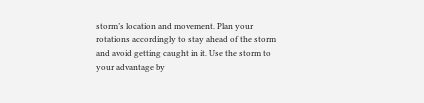storm’s location and movement. Plan your rotations accordingly to stay ahead of the storm and avoid getting caught in it. Use the storm to your advantage by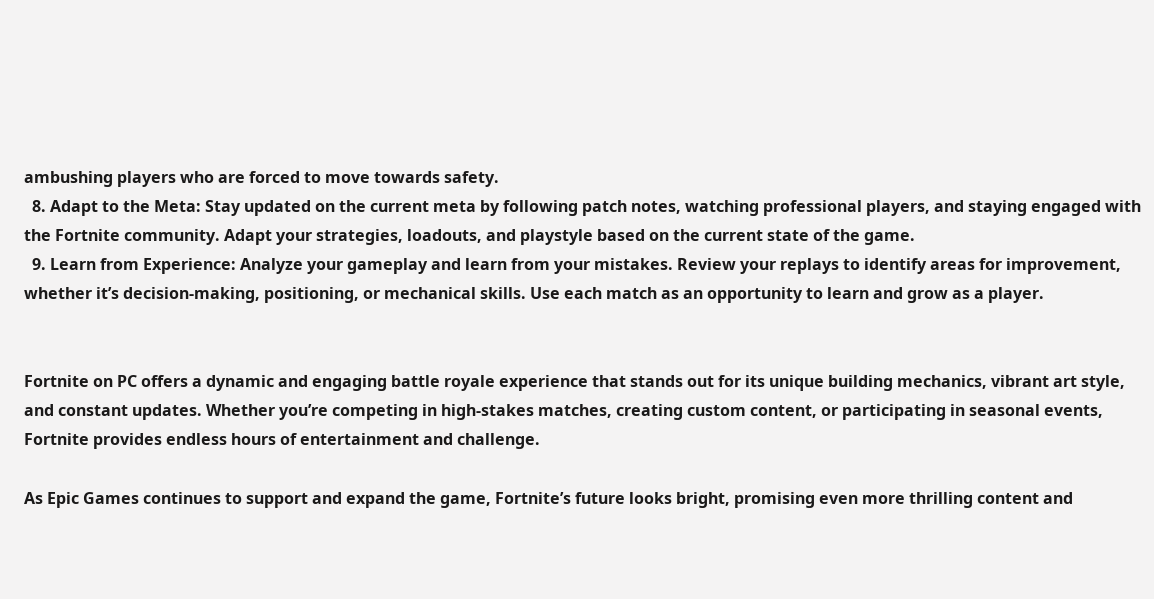ambushing players who are forced to move towards safety.
  8. Adapt to the Meta: Stay updated on the current meta by following patch notes, watching professional players, and staying engaged with the Fortnite community. Adapt your strategies, loadouts, and playstyle based on the current state of the game.
  9. Learn from Experience: Analyze your gameplay and learn from your mistakes. Review your replays to identify areas for improvement, whether it’s decision-making, positioning, or mechanical skills. Use each match as an opportunity to learn and grow as a player.


Fortnite on PC offers a dynamic and engaging battle royale experience that stands out for its unique building mechanics, vibrant art style, and constant updates. Whether you’re competing in high-stakes matches, creating custom content, or participating in seasonal events, Fortnite provides endless hours of entertainment and challenge.

As Epic Games continues to support and expand the game, Fortnite’s future looks bright, promising even more thrilling content and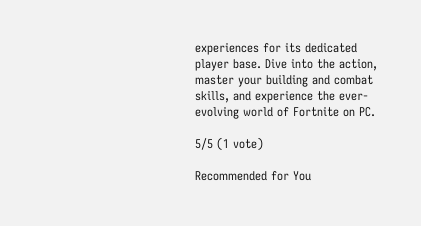experiences for its dedicated player base. Dive into the action, master your building and combat skills, and experience the ever-evolving world of Fortnite on PC.

5/5 (1 vote)

Recommended for You